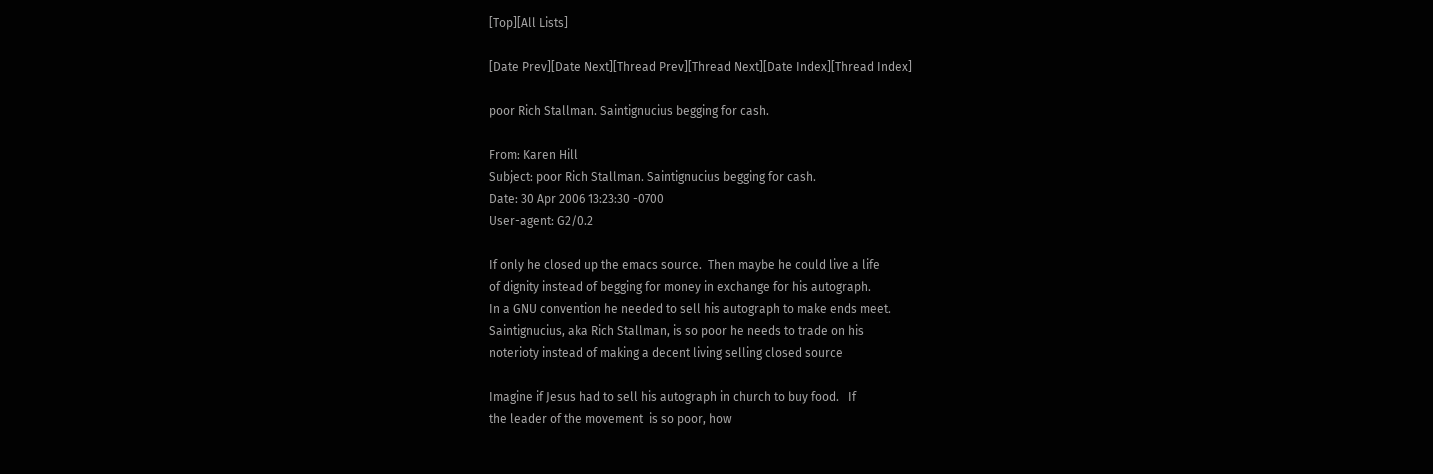[Top][All Lists]

[Date Prev][Date Next][Thread Prev][Thread Next][Date Index][Thread Index]

poor Rich Stallman. Saintignucius begging for cash.

From: Karen Hill
Subject: poor Rich Stallman. Saintignucius begging for cash.
Date: 30 Apr 2006 13:23:30 -0700
User-agent: G2/0.2

If only he closed up the emacs source.  Then maybe he could live a life
of dignity instead of begging for money in exchange for his autograph.
In a GNU convention he needed to sell his autograph to make ends meet.
Saintignucius, aka Rich Stallman, is so poor he needs to trade on his
noterioty instead of making a decent living selling closed source

Imagine if Jesus had to sell his autograph in church to buy food.   If
the leader of the movement  is so poor, how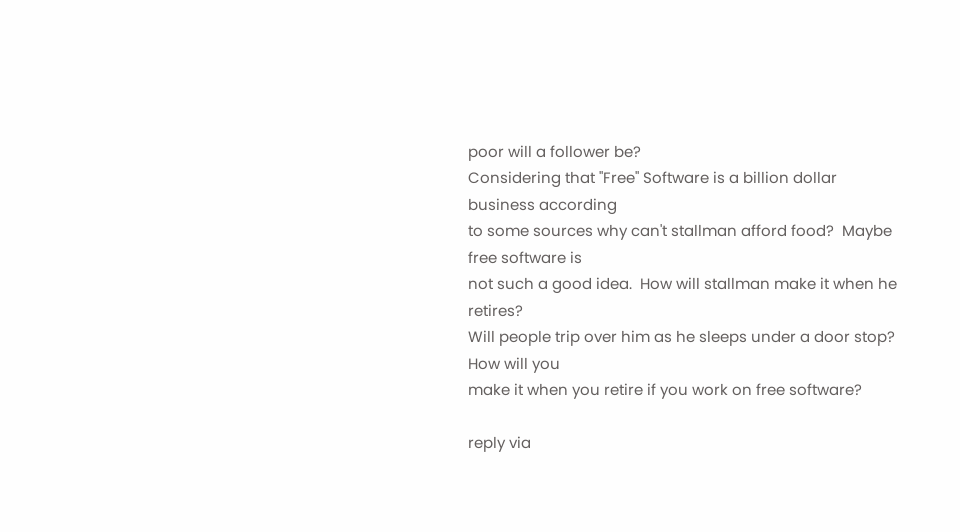poor will a follower be?
Considering that "Free" Software is a billion dollar business according
to some sources why can't stallman afford food?  Maybe free software is
not such a good idea.  How will stallman make it when he retires?
Will people trip over him as he sleeps under a door stop?  How will you
make it when you retire if you work on free software?

reply via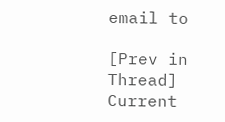email to

[Prev in Thread] Current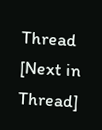Thread [Next in Thread]